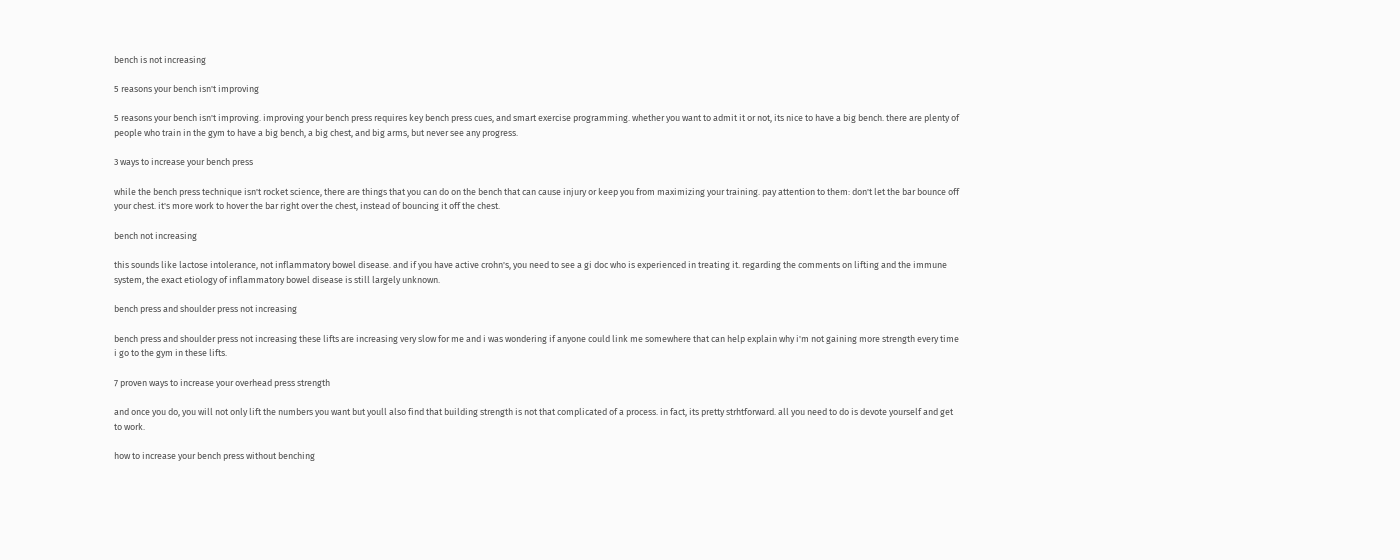bench is not increasing

5 reasons your bench isn't improving

5 reasons your bench isn't improving. improving your bench press requires key bench press cues, and smart exercise programming. whether you want to admit it or not, its nice to have a big bench. there are plenty of people who train in the gym to have a big bench, a big chest, and big arms, but never see any progress.

3 ways to increase your bench press

while the bench press technique isn't rocket science, there are things that you can do on the bench that can cause injury or keep you from maximizing your training. pay attention to them: don't let the bar bounce off your chest. it's more work to hover the bar right over the chest, instead of bouncing it off the chest.

bench not increasing

this sounds like lactose intolerance, not inflammatory bowel disease. and if you have active crohn's, you need to see a gi doc who is experienced in treating it. regarding the comments on lifting and the immune system, the exact etiology of inflammatory bowel disease is still largely unknown.

bench press and shoulder press not increasing

bench press and shoulder press not increasing these lifts are increasing very slow for me and i was wondering if anyone could link me somewhere that can help explain why i'm not gaining more strength every time i go to the gym in these lifts.

7 proven ways to increase your overhead press strength

and once you do, you will not only lift the numbers you want but youll also find that building strength is not that complicated of a process. in fact, its pretty strhtforward. all you need to do is devote yourself and get to work.

how to increase your bench press without benching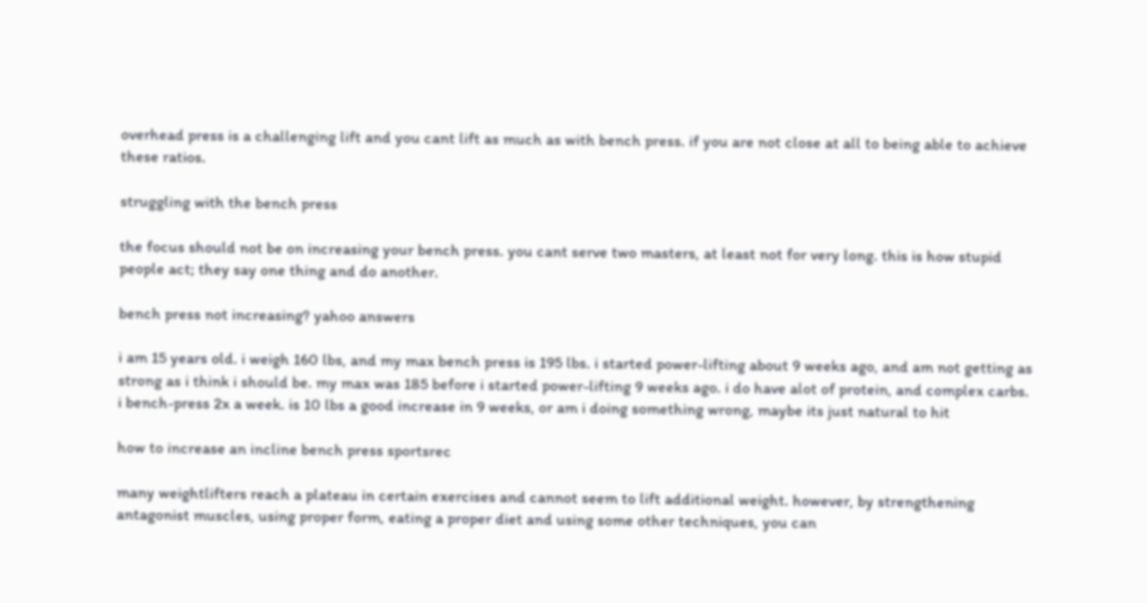overhead press is a challenging lift and you cant lift as much as with bench press. if you are not close at all to being able to achieve these ratios.

struggling with the bench press

the focus should not be on increasing your bench press. you cant serve two masters, at least not for very long. this is how stupid people act; they say one thing and do another.

bench press not increasing? yahoo answers

i am 15 years old. i weigh 160 lbs, and my max bench press is 195 lbs. i started power-lifting about 9 weeks ago, and am not getting as strong as i think i should be. my max was 185 before i started power-lifting 9 weeks ago. i do have alot of protein, and complex carbs. i bench-press 2x a week. is 10 lbs a good increase in 9 weeks, or am i doing something wrong, maybe its just natural to hit

how to increase an incline bench press sportsrec

many weightlifters reach a plateau in certain exercises and cannot seem to lift additional weight. however, by strengthening antagonist muscles, using proper form, eating a proper diet and using some other techniques, you can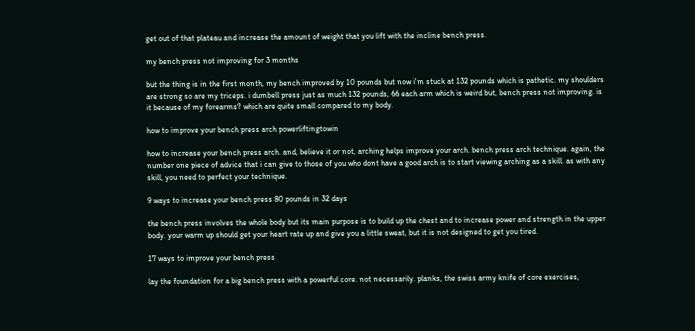get out of that plateau and increase the amount of weight that you lift with the incline bench press.

my bench press not improving for 3 months

but the thing is in the first month, my bench improved by 10 pounds but now i'm stuck at 132 pounds which is pathetic. my shoulders are strong so are my triceps. i dumbell press just as much 132 pounds, 66 each arm which is weird but, bench press not improving. is it because of my forearms? which are quite small compared to my body.

how to improve your bench press arch powerliftingtowin

how to increase your bench press arch. and, believe it or not, arching helps improve your arch. bench press arch technique. again, the number one piece of advice that i can give to those of you who dont have a good arch is to start viewing arching as a skill. as with any skill, you need to perfect your technique.

9 ways to increase your bench press 80 pounds in 32 days

the bench press involves the whole body but its main purpose is to build up the chest and to increase power and strength in the upper body. your warm up should get your heart rate up and give you a little sweat, but it is not designed to get you tired.

17 ways to improve your bench press

lay the foundation for a big bench press with a powerful core. not necessarily. planks, the swiss army knife of core exercises,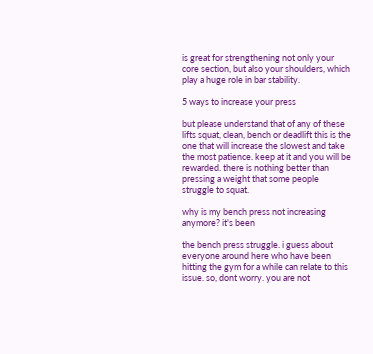is great for strengthening not only your core section, but also your shoulders, which play a huge role in bar stability.

5 ways to increase your press

but please understand that of any of these lifts squat, clean, bench or deadlift this is the one that will increase the slowest and take the most patience. keep at it and you will be rewarded. there is nothing better than pressing a weight that some people struggle to squat.

why is my bench press not increasing anymore? it's been

the bench press struggle. i guess about everyone around here who have been hitting the gym for a while can relate to this issue. so, dont worry. you are not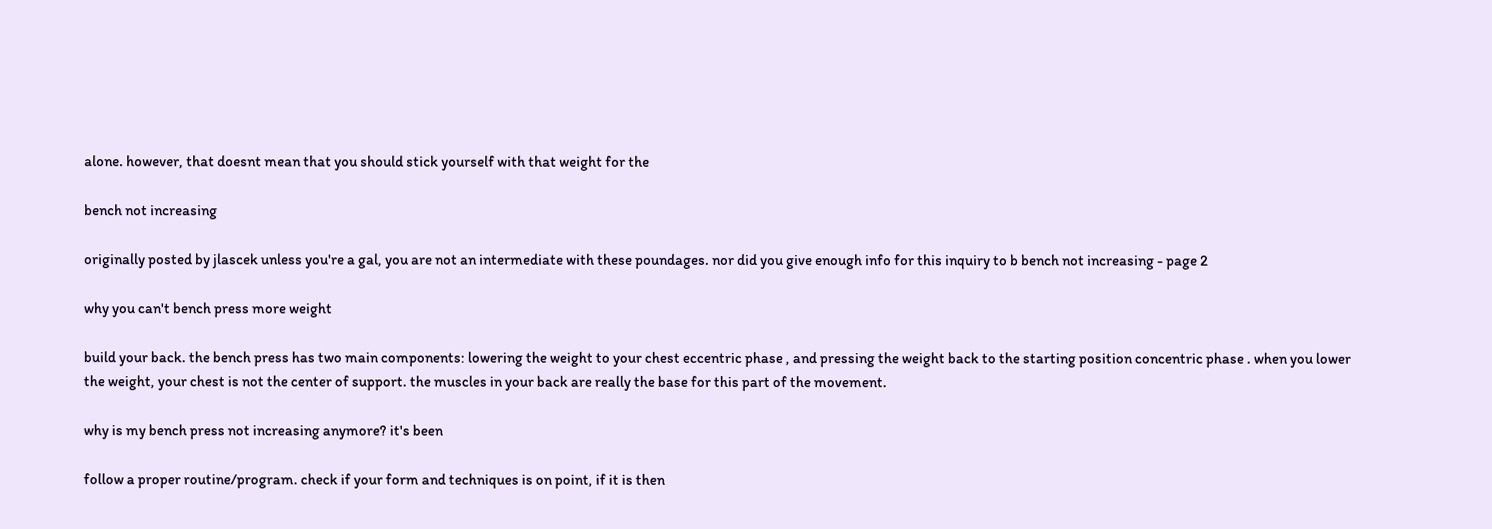alone. however, that doesnt mean that you should stick yourself with that weight for the

bench not increasing

originally posted by jlascek unless you're a gal, you are not an intermediate with these poundages. nor did you give enough info for this inquiry to b bench not increasing - page 2

why you can't bench press more weight

build your back. the bench press has two main components: lowering the weight to your chest eccentric phase , and pressing the weight back to the starting position concentric phase . when you lower the weight, your chest is not the center of support. the muscles in your back are really the base for this part of the movement.

why is my bench press not increasing anymore? it's been

follow a proper routine/program. check if your form and techniques is on point, if it is then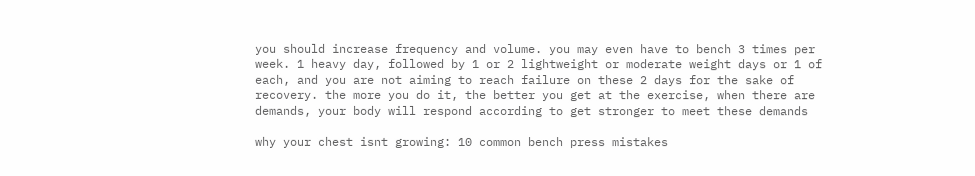you should increase frequency and volume. you may even have to bench 3 times per week. 1 heavy day, followed by 1 or 2 lightweight or moderate weight days or 1 of each, and you are not aiming to reach failure on these 2 days for the sake of recovery. the more you do it, the better you get at the exercise, when there are demands, your body will respond according to get stronger to meet these demands

why your chest isnt growing: 10 common bench press mistakes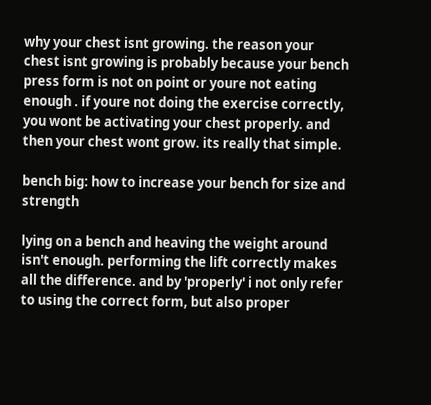why your chest isnt growing. the reason your chest isnt growing is probably because your bench press form is not on point or youre not eating enough . if youre not doing the exercise correctly, you wont be activating your chest properly. and then your chest wont grow. its really that simple.

bench big: how to increase your bench for size and strength

lying on a bench and heaving the weight around isn't enough. performing the lift correctly makes all the difference. and by 'properly' i not only refer to using the correct form, but also proper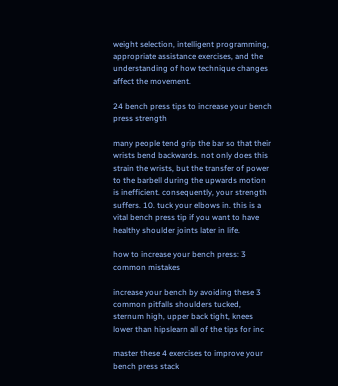weight selection, intelligent programming, appropriate assistance exercises, and the understanding of how technique changes affect the movement.

24 bench press tips to increase your bench press strength

many people tend grip the bar so that their wrists bend backwards. not only does this strain the wrists, but the transfer of power to the barbell during the upwards motion is inefficient. consequently, your strength suffers. 10. tuck your elbows in. this is a vital bench press tip if you want to have healthy shoulder joints later in life.

how to increase your bench press: 3 common mistakes

increase your bench by avoiding these 3 common pitfalls shoulders tucked, sternum high, upper back tight, knees lower than hipslearn all of the tips for inc

master these 4 exercises to improve your bench press stack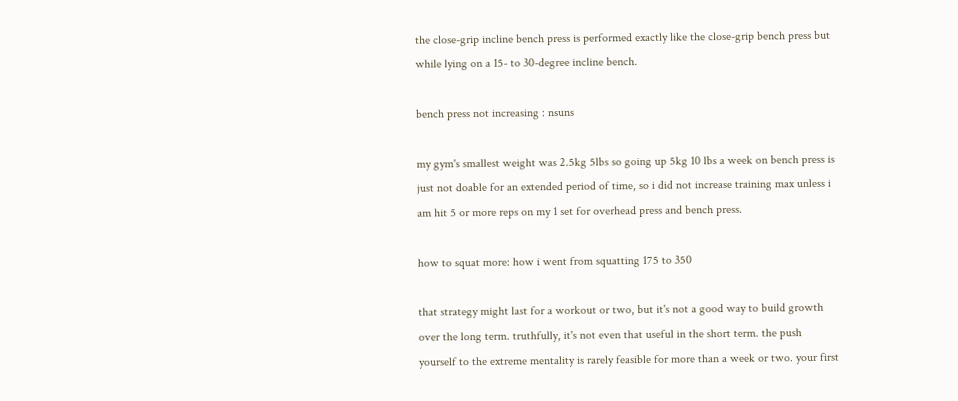the close-grip incline bench press is performed exactly like the close-grip bench press but while lying on a 15- to 30-degree incline bench.

bench press not increasing : nsuns

my gym's smallest weight was 2.5kg 5lbs so going up 5kg 10 lbs a week on bench press is just not doable for an extended period of time, so i did not increase training max unless i am hit 5 or more reps on my 1 set for overhead press and bench press.

how to squat more: how i went from squatting 175 to 350

that strategy might last for a workout or two, but it's not a good way to build growth over the long term. truthfully, it's not even that useful in the short term. the push yourself to the extreme mentality is rarely feasible for more than a week or two. your first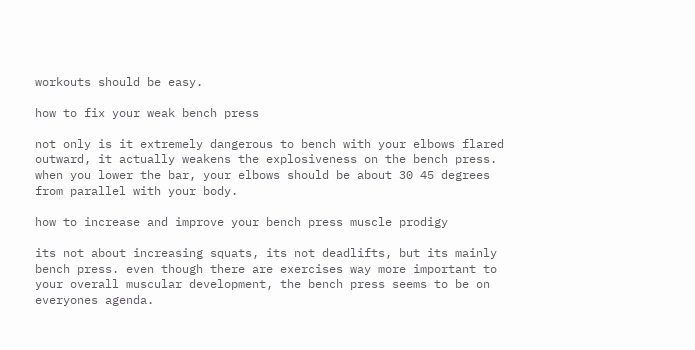workouts should be easy.

how to fix your weak bench press

not only is it extremely dangerous to bench with your elbows flared outward, it actually weakens the explosiveness on the bench press. when you lower the bar, your elbows should be about 30 45 degrees from parallel with your body.

how to increase and improve your bench press muscle prodigy

its not about increasing squats, its not deadlifts, but its mainly bench press. even though there are exercises way more important to your overall muscular development, the bench press seems to be on everyones agenda.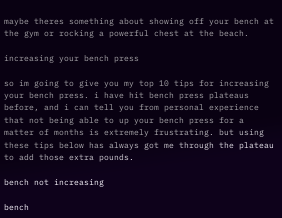maybe theres something about showing off your bench at the gym or rocking a powerful chest at the beach.

increasing your bench press

so im going to give you my top 10 tips for increasing your bench press. i have hit bench press plateaus before, and i can tell you from personal experience that not being able to up your bench press for a matter of months is extremely frustrating. but using these tips below has always got me through the plateau to add those extra pounds.

bench not increasing

bench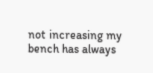not increasing my bench has always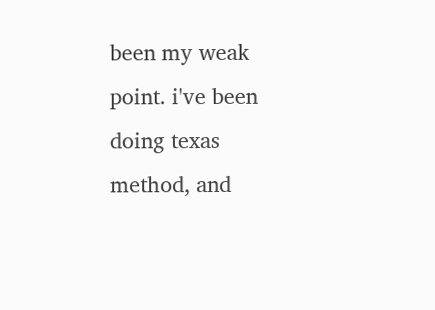been my weak point. i've been doing texas method, and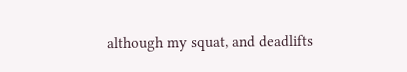although my squat, and deadlifts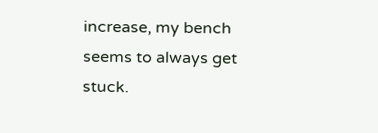increase, my bench seems to always get stuck.